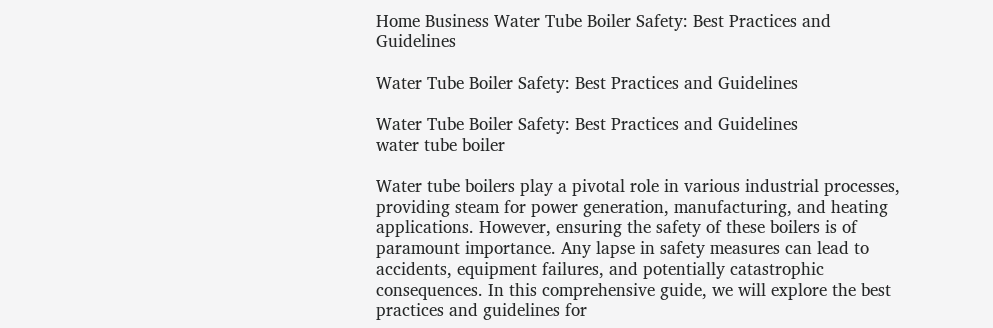Home Business Water Tube Boiler Safety: Best Practices and Guidelines

Water Tube Boiler Safety: Best Practices and Guidelines

Water Tube Boiler Safety: Best Practices and Guidelines
water tube boiler

Water tube boilers play a pivotal role in various industrial processes, providing steam for power generation, manufacturing, and heating applications. However, ensuring the safety of these boilers is of paramount importance. Any lapse in safety measures can lead to accidents, equipment failures, and potentially catastrophic consequences. In this comprehensive guide, we will explore the best practices and guidelines for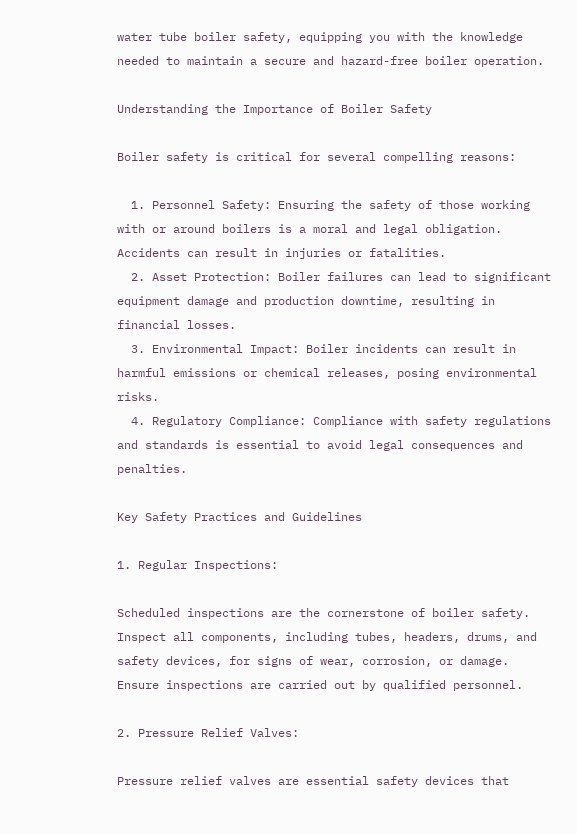water tube boiler safety, equipping you with the knowledge needed to maintain a secure and hazard-free boiler operation.

Understanding the Importance of Boiler Safety

Boiler safety is critical for several compelling reasons:

  1. Personnel Safety: Ensuring the safety of those working with or around boilers is a moral and legal obligation. Accidents can result in injuries or fatalities.
  2. Asset Protection: Boiler failures can lead to significant equipment damage and production downtime, resulting in financial losses.
  3. Environmental Impact: Boiler incidents can result in harmful emissions or chemical releases, posing environmental risks.
  4. Regulatory Compliance: Compliance with safety regulations and standards is essential to avoid legal consequences and penalties.

Key Safety Practices and Guidelines

1. Regular Inspections:

Scheduled inspections are the cornerstone of boiler safety. Inspect all components, including tubes, headers, drums, and safety devices, for signs of wear, corrosion, or damage. Ensure inspections are carried out by qualified personnel.

2. Pressure Relief Valves:

Pressure relief valves are essential safety devices that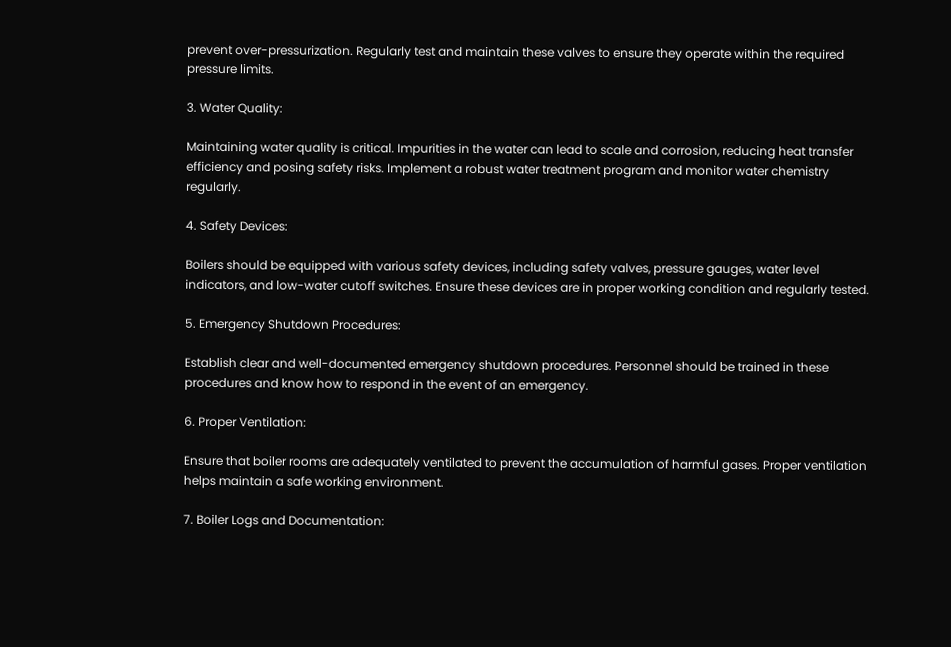prevent over-pressurization. Regularly test and maintain these valves to ensure they operate within the required pressure limits.

3. Water Quality:

Maintaining water quality is critical. Impurities in the water can lead to scale and corrosion, reducing heat transfer efficiency and posing safety risks. Implement a robust water treatment program and monitor water chemistry regularly.

4. Safety Devices:

Boilers should be equipped with various safety devices, including safety valves, pressure gauges, water level indicators, and low-water cutoff switches. Ensure these devices are in proper working condition and regularly tested.

5. Emergency Shutdown Procedures:

Establish clear and well-documented emergency shutdown procedures. Personnel should be trained in these procedures and know how to respond in the event of an emergency.

6. Proper Ventilation:

Ensure that boiler rooms are adequately ventilated to prevent the accumulation of harmful gases. Proper ventilation helps maintain a safe working environment.

7. Boiler Logs and Documentation: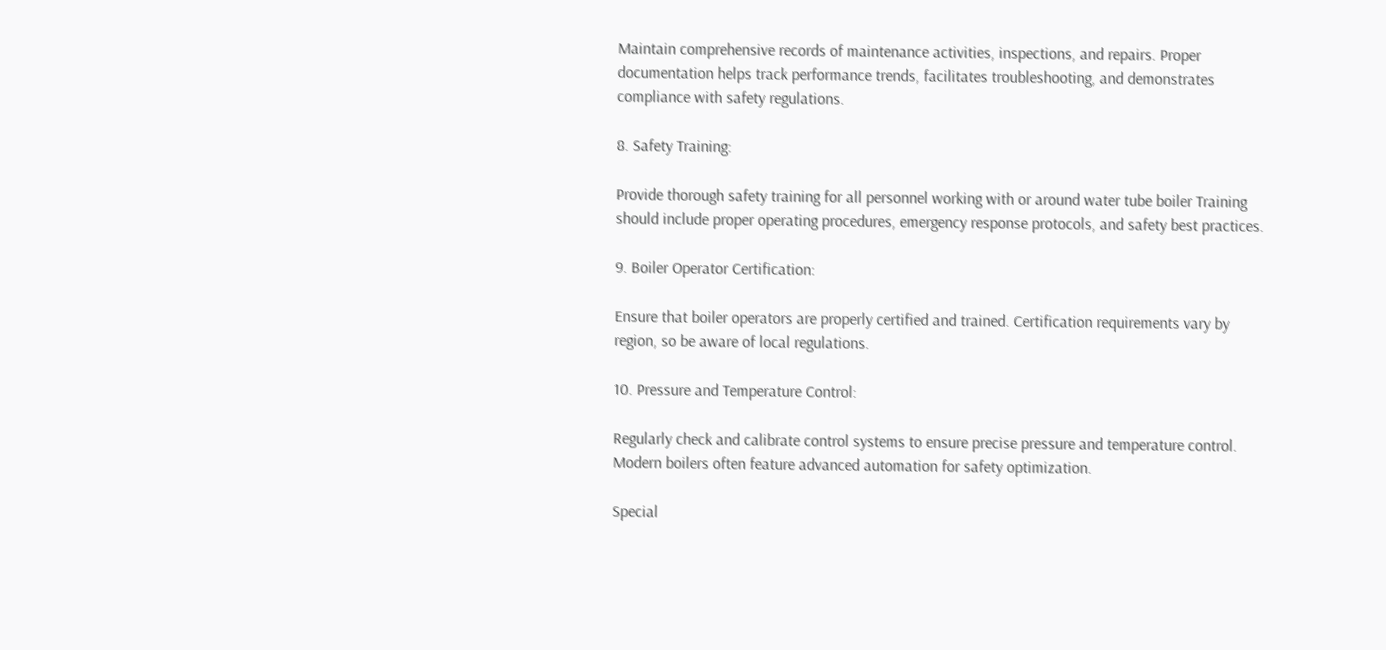Maintain comprehensive records of maintenance activities, inspections, and repairs. Proper documentation helps track performance trends, facilitates troubleshooting, and demonstrates compliance with safety regulations.

8. Safety Training:

Provide thorough safety training for all personnel working with or around water tube boiler Training should include proper operating procedures, emergency response protocols, and safety best practices.

9. Boiler Operator Certification:

Ensure that boiler operators are properly certified and trained. Certification requirements vary by region, so be aware of local regulations.

10. Pressure and Temperature Control:

Regularly check and calibrate control systems to ensure precise pressure and temperature control. Modern boilers often feature advanced automation for safety optimization.

Special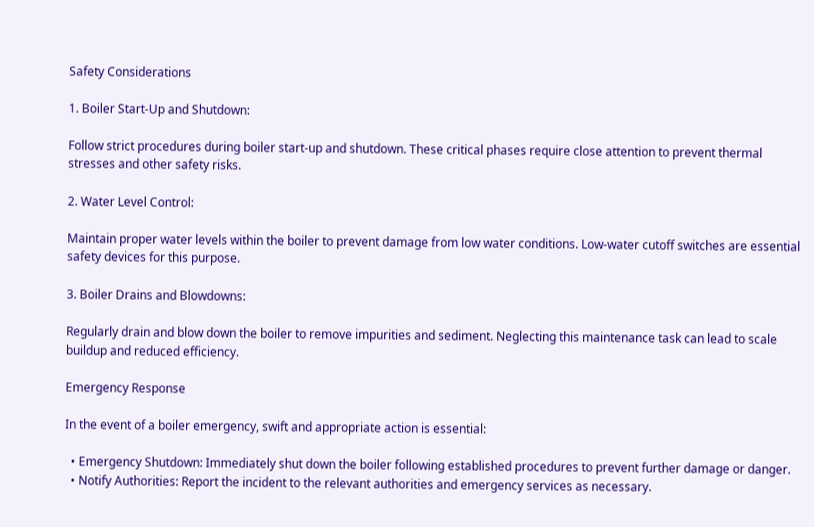Safety Considerations

1. Boiler Start-Up and Shutdown:

Follow strict procedures during boiler start-up and shutdown. These critical phases require close attention to prevent thermal stresses and other safety risks.

2. Water Level Control:

Maintain proper water levels within the boiler to prevent damage from low water conditions. Low-water cutoff switches are essential safety devices for this purpose.

3. Boiler Drains and Blowdowns:

Regularly drain and blow down the boiler to remove impurities and sediment. Neglecting this maintenance task can lead to scale buildup and reduced efficiency.

Emergency Response

In the event of a boiler emergency, swift and appropriate action is essential:

  • Emergency Shutdown: Immediately shut down the boiler following established procedures to prevent further damage or danger.
  • Notify Authorities: Report the incident to the relevant authorities and emergency services as necessary.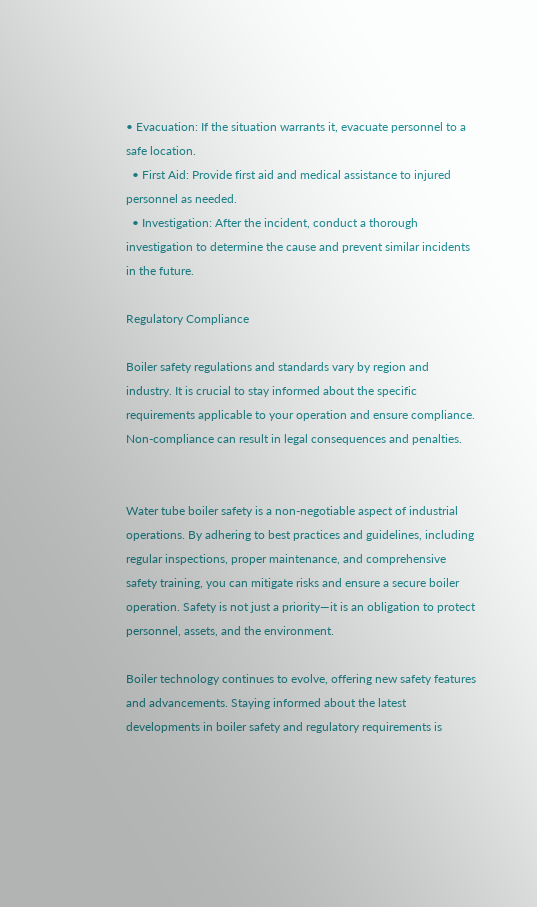• Evacuation: If the situation warrants it, evacuate personnel to a safe location.
  • First Aid: Provide first aid and medical assistance to injured personnel as needed.
  • Investigation: After the incident, conduct a thorough investigation to determine the cause and prevent similar incidents in the future.

Regulatory Compliance

Boiler safety regulations and standards vary by region and industry. It is crucial to stay informed about the specific requirements applicable to your operation and ensure compliance. Non-compliance can result in legal consequences and penalties.


Water tube boiler safety is a non-negotiable aspect of industrial operations. By adhering to best practices and guidelines, including regular inspections, proper maintenance, and comprehensive safety training, you can mitigate risks and ensure a secure boiler operation. Safety is not just a priority—it is an obligation to protect personnel, assets, and the environment.

Boiler technology continues to evolve, offering new safety features and advancements. Staying informed about the latest developments in boiler safety and regulatory requirements is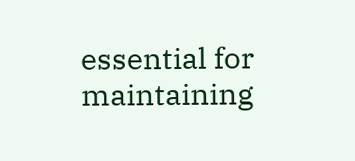essential for maintaining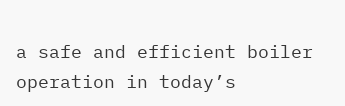a safe and efficient boiler operation in today’s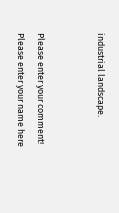industrial landscape.


Please enter your comment!
Please enter your name here